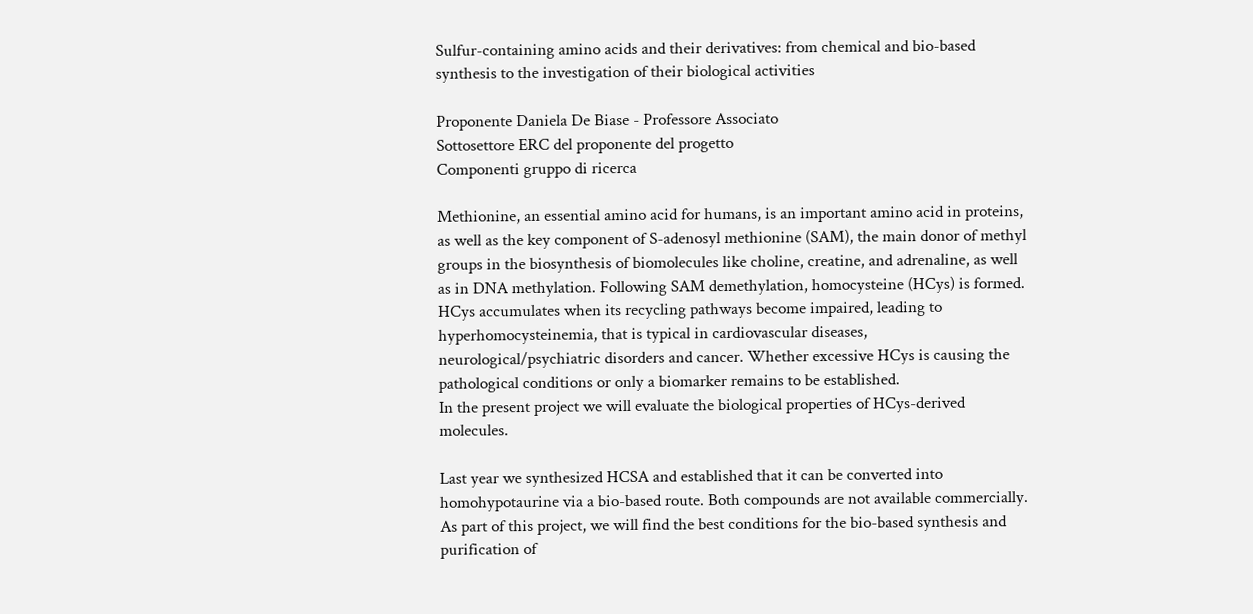Sulfur-containing amino acids and their derivatives: from chemical and bio-based synthesis to the investigation of their biological activities

Proponente Daniela De Biase - Professore Associato
Sottosettore ERC del proponente del progetto
Componenti gruppo di ricerca

Methionine, an essential amino acid for humans, is an important amino acid in proteins, as well as the key component of S-adenosyl methionine (SAM), the main donor of methyl groups in the biosynthesis of biomolecules like choline, creatine, and adrenaline, as well as in DNA methylation. Following SAM demethylation, homocysteine (HCys) is formed. HCys accumulates when its recycling pathways become impaired, leading to hyperhomocysteinemia, that is typical in cardiovascular diseases, neurological/psychiatric disorders and cancer. Whether excessive HCys is causing the pathological conditions or only a biomarker remains to be established.
In the present project we will evaluate the biological properties of HCys-derived molecules.

Last year we synthesized HCSA and established that it can be converted into homohypotaurine via a bio-based route. Both compounds are not available commercially. As part of this project, we will find the best conditions for the bio-based synthesis and purification of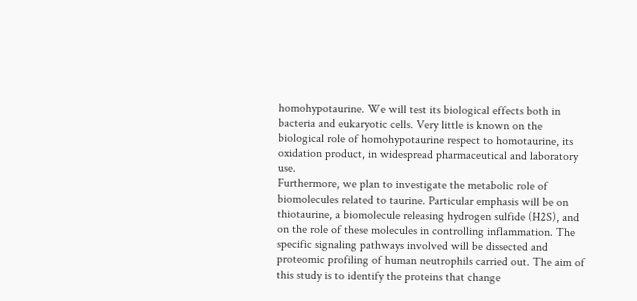homohypotaurine. We will test its biological effects both in bacteria and eukaryotic cells. Very little is known on the biological role of homohypotaurine respect to homotaurine, its oxidation product, in widespread pharmaceutical and laboratory use.
Furthermore, we plan to investigate the metabolic role of biomolecules related to taurine. Particular emphasis will be on thiotaurine, a biomolecule releasing hydrogen sulfide (H2S), and on the role of these molecules in controlling inflammation. The specific signaling pathways involved will be dissected and proteomic profiling of human neutrophils carried out. The aim of this study is to identify the proteins that change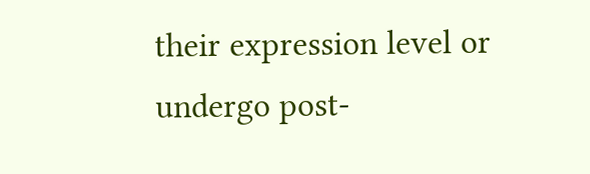their expression level or undergo post-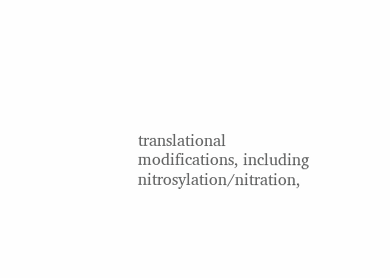translational modifications, including nitrosylation/nitration,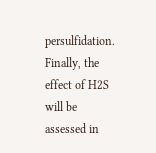persulfidation. Finally, the effect of H2S will be assessed in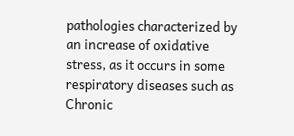pathologies characterized by an increase of oxidative stress, as it occurs in some respiratory diseases such as Chronic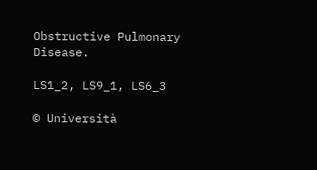Obstructive Pulmonary Disease.

LS1_2, LS9_1, LS6_3

© Università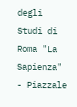degli Studi di Roma "La Sapienza" - Piazzale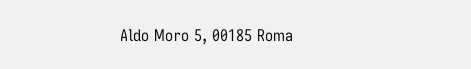Aldo Moro 5, 00185 Roma